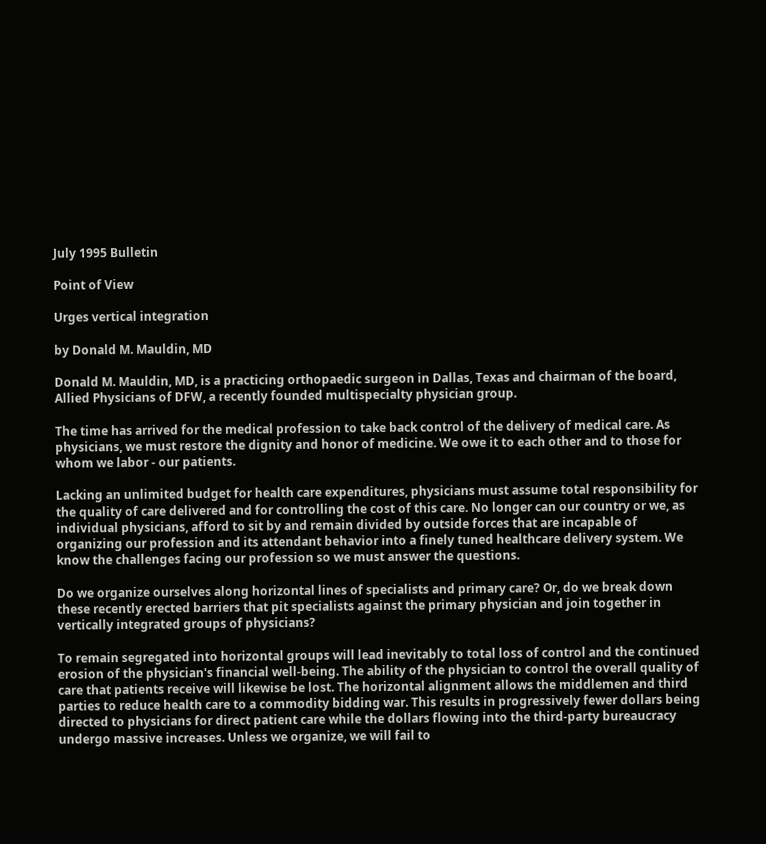July 1995 Bulletin

Point of View

Urges vertical integration

by Donald M. Mauldin, MD

Donald M. Mauldin, MD, is a practicing orthopaedic surgeon in Dallas, Texas and chairman of the board, Allied Physicians of DFW, a recently founded multispecialty physician group.

The time has arrived for the medical profession to take back control of the delivery of medical care. As physicians, we must restore the dignity and honor of medicine. We owe it to each other and to those for whom we labor - our patients.

Lacking an unlimited budget for health care expenditures, physicians must assume total responsibility for the quality of care delivered and for controlling the cost of this care. No longer can our country or we, as individual physicians, afford to sit by and remain divided by outside forces that are incapable of organizing our profession and its attendant behavior into a finely tuned healthcare delivery system. We know the challenges facing our profession so we must answer the questions.

Do we organize ourselves along horizontal lines of specialists and primary care? Or, do we break down these recently erected barriers that pit specialists against the primary physician and join together in vertically integrated groups of physicians?

To remain segregated into horizontal groups will lead inevitably to total loss of control and the continued erosion of the physician's financial well-being. The ability of the physician to control the overall quality of care that patients receive will likewise be lost. The horizontal alignment allows the middlemen and third parties to reduce health care to a commodity bidding war. This results in progressively fewer dollars being directed to physicians for direct patient care while the dollars flowing into the third-party bureaucracy undergo massive increases. Unless we organize, we will fail to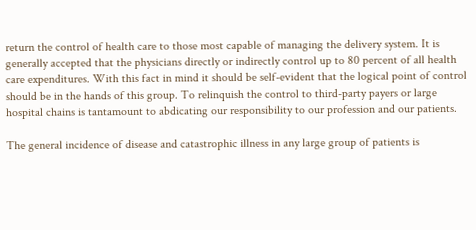return the control of health care to those most capable of managing the delivery system. It is generally accepted that the physicians directly or indirectly control up to 80 percent of all health care expenditures. With this fact in mind it should be self-evident that the logical point of control should be in the hands of this group. To relinquish the control to third-party payers or large hospital chains is tantamount to abdicating our responsibility to our profession and our patients.

The general incidence of disease and catastrophic illness in any large group of patients is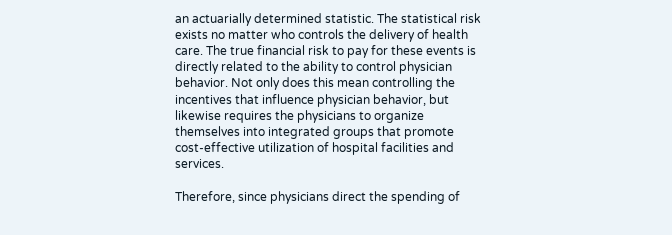an actuarially determined statistic. The statistical risk exists no matter who controls the delivery of health care. The true financial risk to pay for these events is directly related to the ability to control physician behavior. Not only does this mean controlling the incentives that influence physician behavior, but likewise requires the physicians to organize themselves into integrated groups that promote cost-effective utilization of hospital facilities and services.

Therefore, since physicians direct the spending of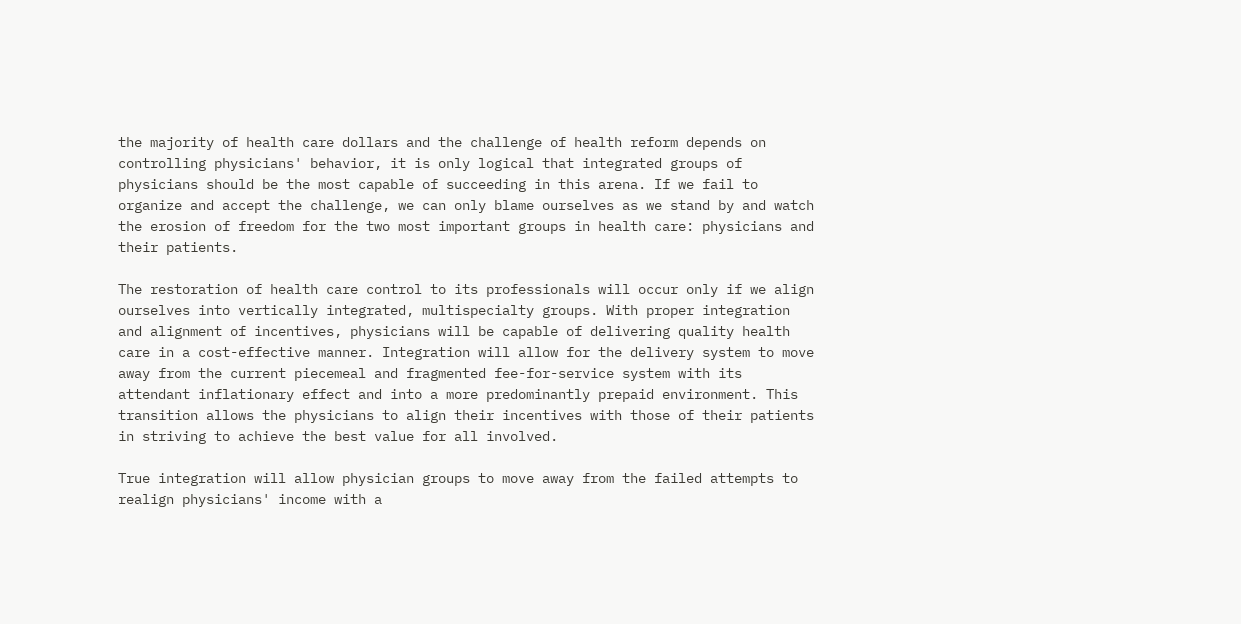the majority of health care dollars and the challenge of health reform depends on controlling physicians' behavior, it is only logical that integrated groups of physicians should be the most capable of succeeding in this arena. If we fail to organize and accept the challenge, we can only blame ourselves as we stand by and watch the erosion of freedom for the two most important groups in health care: physicians and their patients.

The restoration of health care control to its professionals will occur only if we align ourselves into vertically integrated, multispecialty groups. With proper integration and alignment of incentives, physicians will be capable of delivering quality health care in a cost-effective manner. Integration will allow for the delivery system to move away from the current piecemeal and fragmented fee-for-service system with its attendant inflationary effect and into a more predominantly prepaid environment. This transition allows the physicians to align their incentives with those of their patients in striving to achieve the best value for all involved.

True integration will allow physician groups to move away from the failed attempts to realign physicians' income with a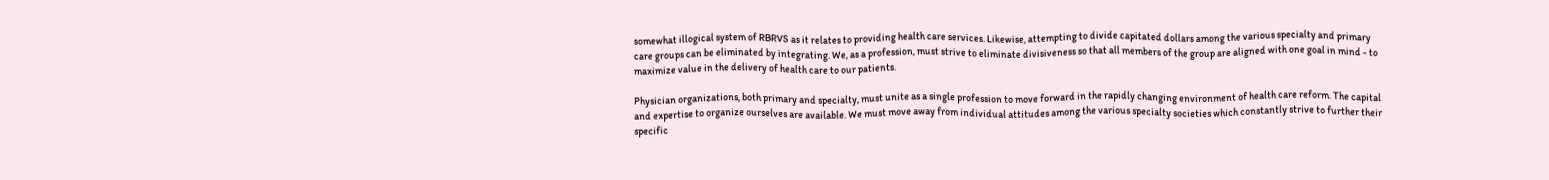somewhat illogical system of RBRVS as it relates to providing health care services. Likewise, attempting to divide capitated dollars among the various specialty and primary care groups can be eliminated by integrating. We, as a profession, must strive to eliminate divisiveness so that all members of the group are aligned with one goal in mind - to maximize value in the delivery of health care to our patients.

Physician organizations, both primary and specialty, must unite as a single profession to move forward in the rapidly changing environment of health care reform. The capital and expertise to organize ourselves are available. We must move away from individual attitudes among the various specialty societies which constantly strive to further their specific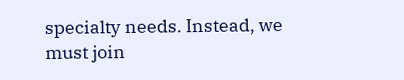specialty needs. Instead, we must join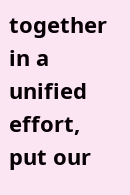together in a unified effort, put our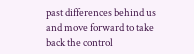past differences behind us and move forward to take back the control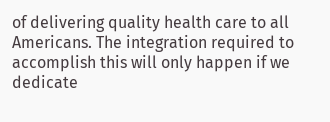of delivering quality health care to all Americans. The integration required to accomplish this will only happen if we dedicate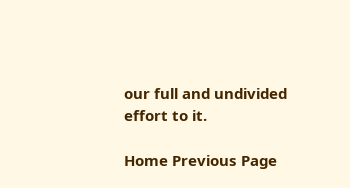our full and undivided effort to it.

Home Previous Page